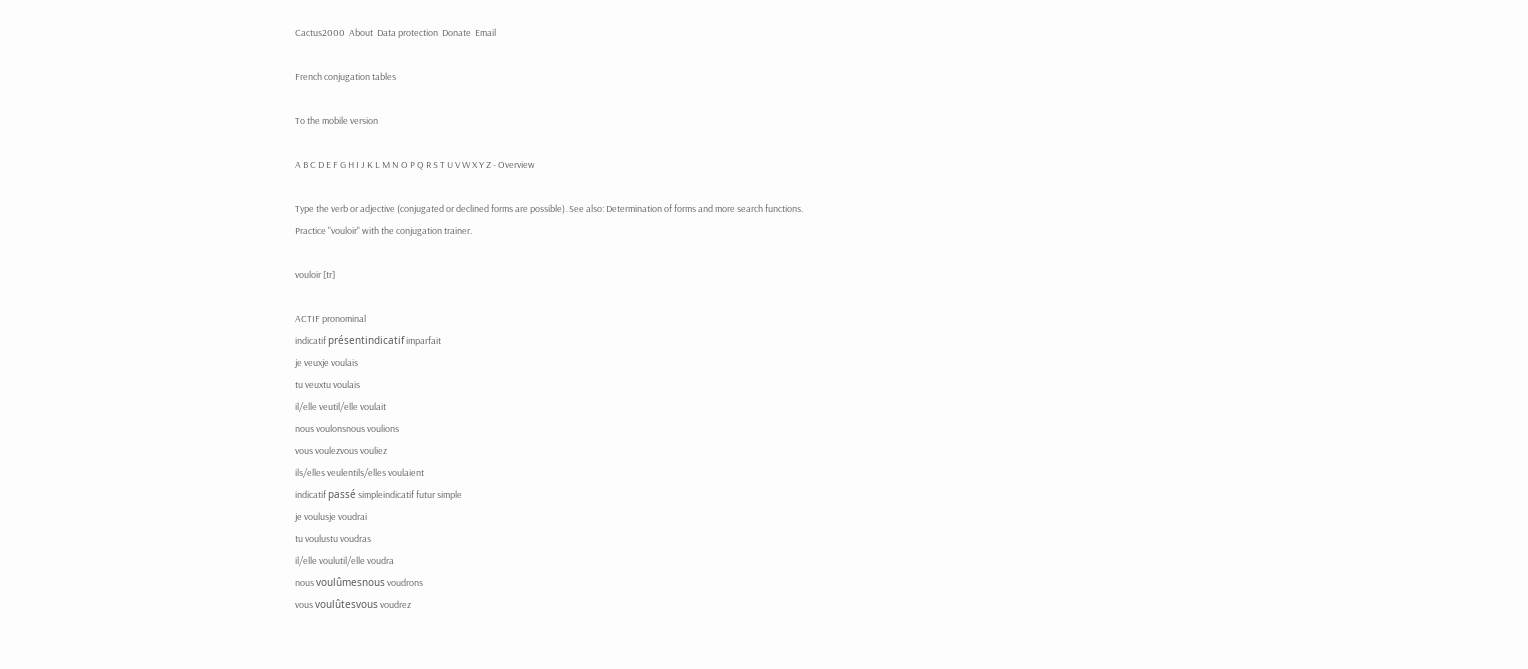Cactus2000  About  Data protection  Donate  Email

French conjugation tables

To the mobile version

A B C D E F G H I J K L M N O P Q R S T U V W X Y Z - Overview

Type the verb or adjective (conjugated or declined forms are possible). See also: Determination of forms and more search functions.
Practice "vouloir" with the conjugation trainer.

vouloir [tr]

ACTIF pronominal
indicatif présentindicatif imparfait
je veuxje voulais
tu veuxtu voulais
il/elle veutil/elle voulait
nous voulonsnous voulions
vous voulezvous vouliez
ils/elles veulentils/elles voulaient
indicatif passé simpleindicatif futur simple
je voulusje voudrai
tu voulustu voudras
il/elle voulutil/elle voudra
nous voulûmesnous voudrons
vous voulûtesvous voudrez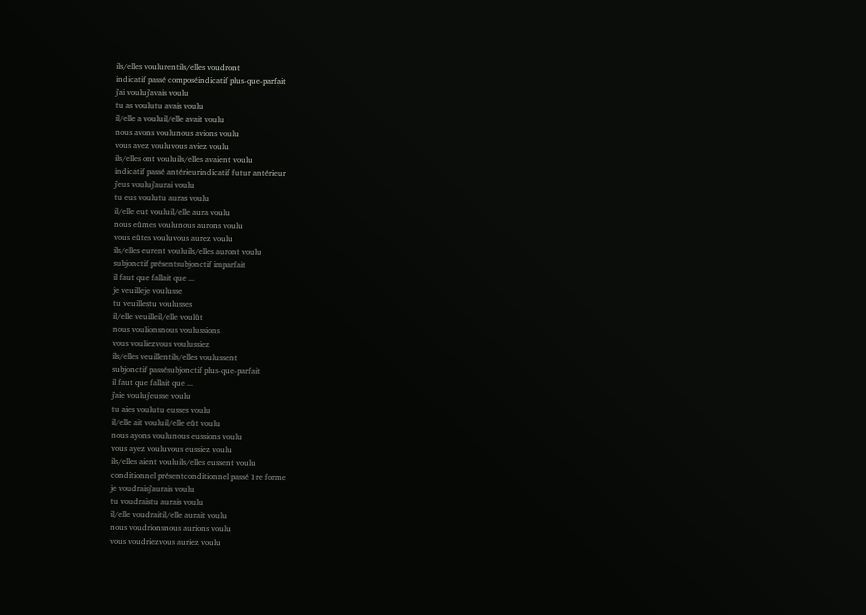ils/elles voulurentils/elles voudront
indicatif passé composéindicatif plus-que-parfait
j'ai vouluj'avais voulu
tu as voulutu avais voulu
il/elle a vouluil/elle avait voulu
nous avons voulunous avions voulu
vous avez vouluvous aviez voulu
ils/elles ont vouluils/elles avaient voulu
indicatif passé antérieurindicatif futur antérieur
j'eus vouluj'aurai voulu
tu eus voulutu auras voulu
il/elle eut vouluil/elle aura voulu
nous eûmes voulunous aurons voulu
vous eûtes vouluvous aurez voulu
ils/elles eurent vouluils/elles auront voulu
subjonctif présentsubjonctif imparfait
il faut que fallait que ...
je veuilleje voulusse
tu veuillestu voulusses
il/elle veuilleil/elle voulût
nous voulionsnous voulussions
vous vouliezvous voulussiez
ils/elles veuillentils/elles voulussent
subjonctif passésubjonctif plus-que-parfait
il faut que fallait que ...
j'aie vouluj'eusse voulu
tu aies voulutu eusses voulu
il/elle ait vouluil/elle eût voulu
nous ayons voulunous eussions voulu
vous ayez vouluvous eussiez voulu
ils/elles aient vouluils/elles eussent voulu
conditionnel présentconditionnel passé 1re forme
je voudraisj'aurais voulu
tu voudraistu aurais voulu
il/elle voudraitil/elle aurait voulu
nous voudrionsnous aurions voulu
vous voudriezvous auriez voulu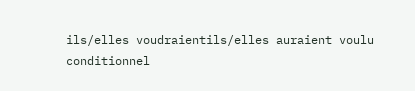ils/elles voudraientils/elles auraient voulu
conditionnel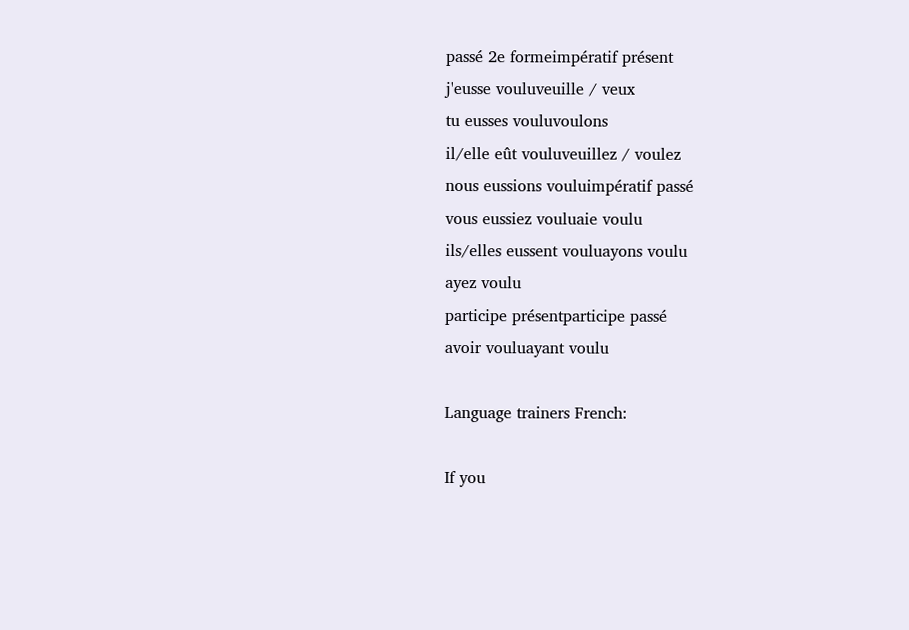passé 2e formeimpératif présent
j'eusse vouluveuille / veux
tu eusses vouluvoulons
il/elle eût vouluveuillez / voulez
nous eussions vouluimpératif passé
vous eussiez vouluaie voulu
ils/elles eussent vouluayons voulu
ayez voulu
participe présentparticipe passé
avoir vouluayant voulu

Language trainers French:

If you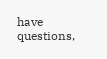have questions,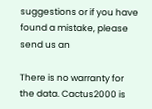suggestions or if you have found a mistake, please send us an

There is no warranty for the data. Cactus2000 is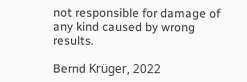not responsible for damage of any kind caused by wrong results.

Bernd Krüger, 2022